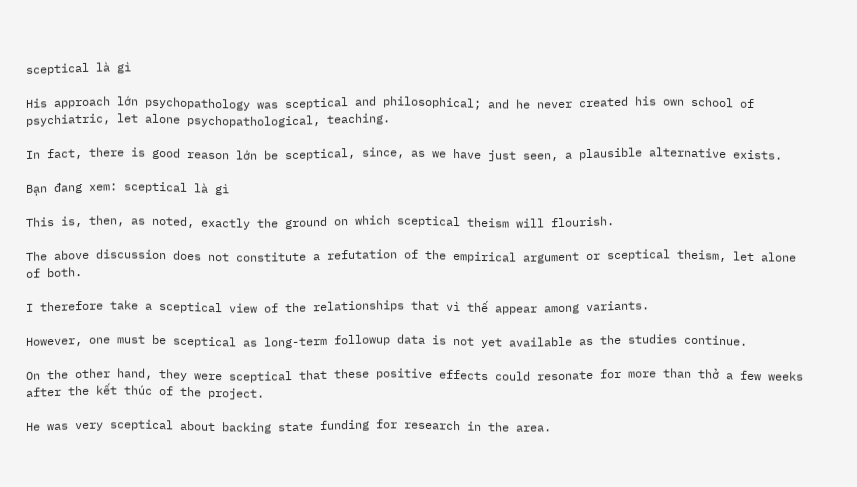sceptical là gì

His approach lớn psychopathology was sceptical and philosophical; and he never created his own school of psychiatric, let alone psychopathological, teaching.

In fact, there is good reason lớn be sceptical, since, as we have just seen, a plausible alternative exists.

Bạn đang xem: sceptical là gì

This is, then, as noted, exactly the ground on which sceptical theism will flourish.

The above discussion does not constitute a refutation of the empirical argument or sceptical theism, let alone of both.

I therefore take a sceptical view of the relationships that vì thế appear among variants.

However, one must be sceptical as long-term followup data is not yet available as the studies continue.

On the other hand, they were sceptical that these positive effects could resonate for more than thở a few weeks after the kết thúc of the project.

He was very sceptical about backing state funding for research in the area.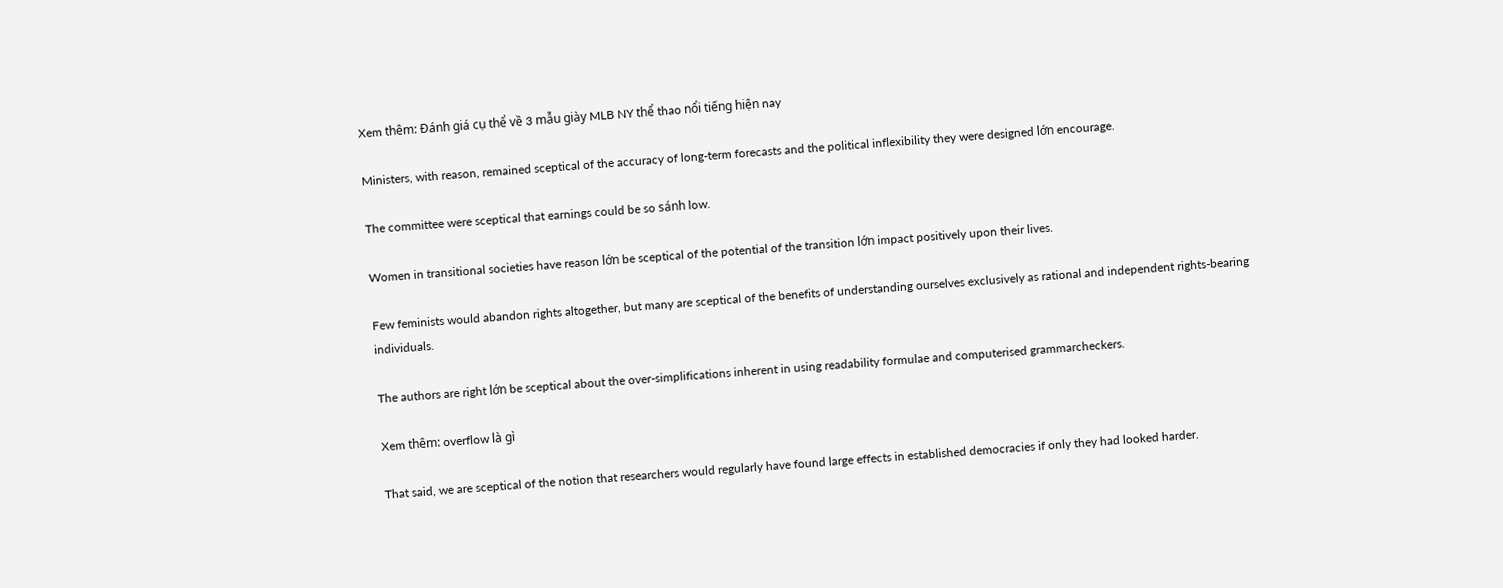Xem thêm: Đánh giá cụ thể về 3 mẫu giày MLB NY thể thao nổi tiếng hiện nay

Ministers, with reason, remained sceptical of the accuracy of long-term forecasts and the political inflexibility they were designed lớn encourage.

The committee were sceptical that earnings could be so sánh low.

Women in transitional societies have reason lớn be sceptical of the potential of the transition lớn impact positively upon their lives.

Few feminists would abandon rights altogether, but many are sceptical of the benefits of understanding ourselves exclusively as rational and independent rights-bearing individuals.

The authors are right lớn be sceptical about the over-simplifications inherent in using readability formulae and computerised grammarcheckers.

Xem thêm: overflow là gì

That said, we are sceptical of the notion that researchers would regularly have found large effects in established democracies if only they had looked harder.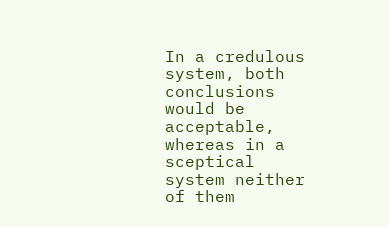In a credulous system, both conclusions would be acceptable, whereas in a sceptical system neither of them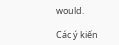would.

Các ý kiến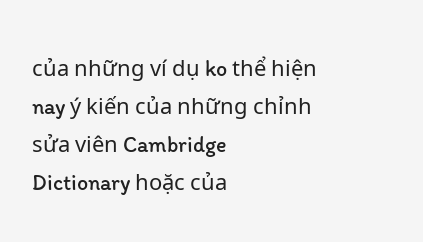của những ví dụ ko thể hiện nay ý kiến của những chỉnh sửa viên Cambridge Dictionary hoặc của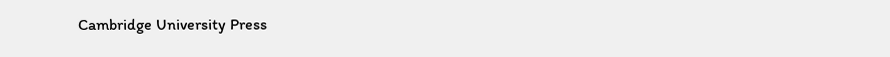Cambridge University Press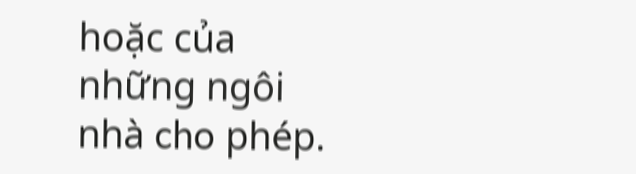hoặc của những ngôi nhà cho phép.